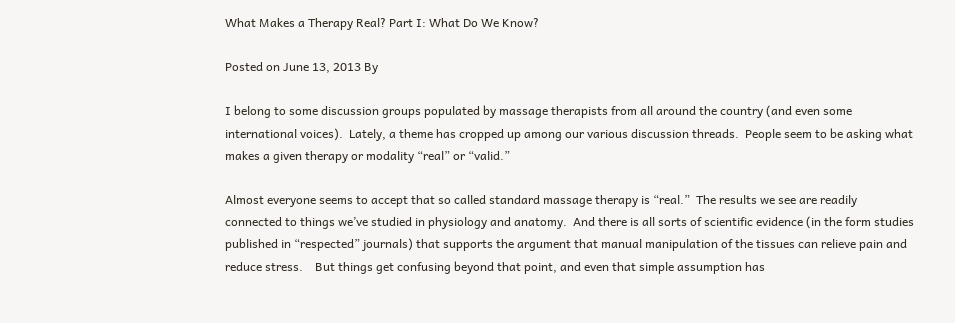What Makes a Therapy Real? Part I: What Do We Know?

Posted on June 13, 2013 By

I belong to some discussion groups populated by massage therapists from all around the country (and even some international voices).  Lately, a theme has cropped up among our various discussion threads.  People seem to be asking what makes a given therapy or modality “real” or “valid.”

Almost everyone seems to accept that so called standard massage therapy is “real.”  The results we see are readily connected to things we’ve studied in physiology and anatomy.  And there is all sorts of scientific evidence (in the form studies published in “respected” journals) that supports the argument that manual manipulation of the tissues can relieve pain and reduce stress.    But things get confusing beyond that point, and even that simple assumption has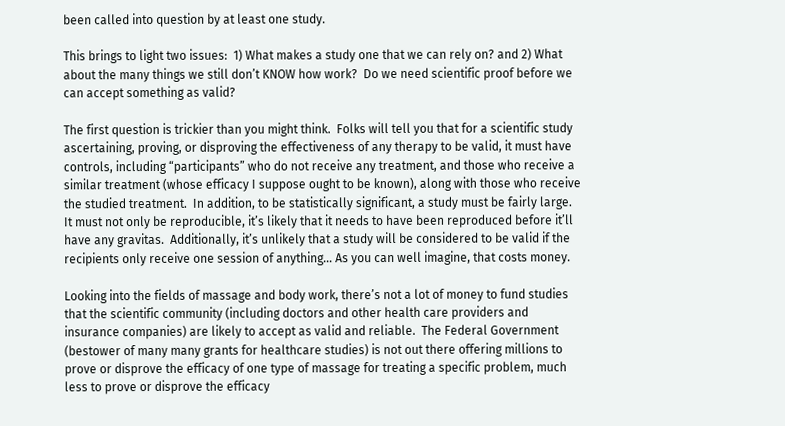been called into question by at least one study.

This brings to light two issues:  1) What makes a study one that we can rely on? and 2) What about the many things we still don’t KNOW how work?  Do we need scientific proof before we can accept something as valid?

The first question is trickier than you might think.  Folks will tell you that for a scientific study ascertaining, proving, or disproving the effectiveness of any therapy to be valid, it must have controls, including “participants” who do not receive any treatment, and those who receive a similar treatment (whose efficacy I suppose ought to be known), along with those who receive the studied treatment.  In addition, to be statistically significant, a study must be fairly large.  It must not only be reproducible, it’s likely that it needs to have been reproduced before it’ll have any gravitas.  Additionally, it’s unlikely that a study will be considered to be valid if the recipients only receive one session of anything… As you can well imagine, that costs money.

Looking into the fields of massage and body work, there’s not a lot of money to fund studies that the scientific community (including doctors and other health care providers and insurance companies) are likely to accept as valid and reliable.  The Federal Government (bestower of many many grants for healthcare studies) is not out there offering millions to prove or disprove the efficacy of one type of massage for treating a specific problem, much less to prove or disprove the efficacy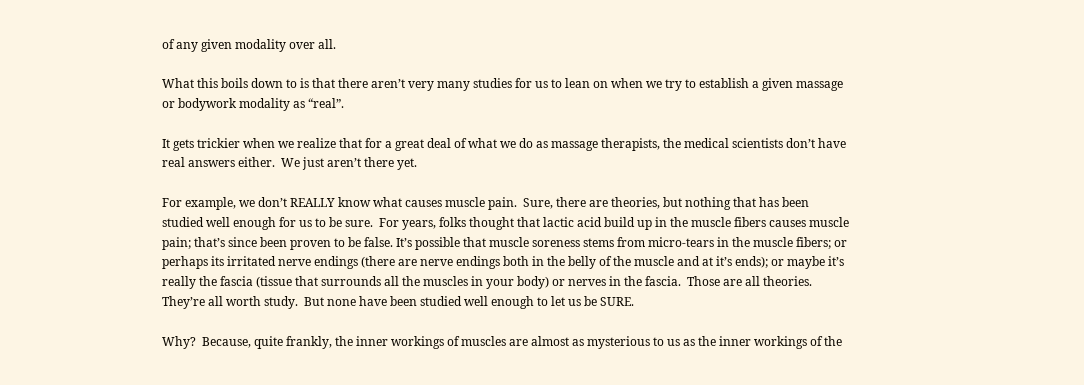of any given modality over all.

What this boils down to is that there aren’t very many studies for us to lean on when we try to establish a given massage or bodywork modality as “real”.

It gets trickier when we realize that for a great deal of what we do as massage therapists, the medical scientists don’t have real answers either.  We just aren’t there yet.

For example, we don’t REALLY know what causes muscle pain.  Sure, there are theories, but nothing that has been studied well enough for us to be sure.  For years, folks thought that lactic acid build up in the muscle fibers causes muscle pain; that’s since been proven to be false. It’s possible that muscle soreness stems from micro-tears in the muscle fibers; or perhaps its irritated nerve endings (there are nerve endings both in the belly of the muscle and at it’s ends); or maybe it’s really the fascia (tissue that surrounds all the muscles in your body) or nerves in the fascia.  Those are all theories.  They’re all worth study.  But none have been studied well enough to let us be SURE.

Why?  Because, quite frankly, the inner workings of muscles are almost as mysterious to us as the inner workings of the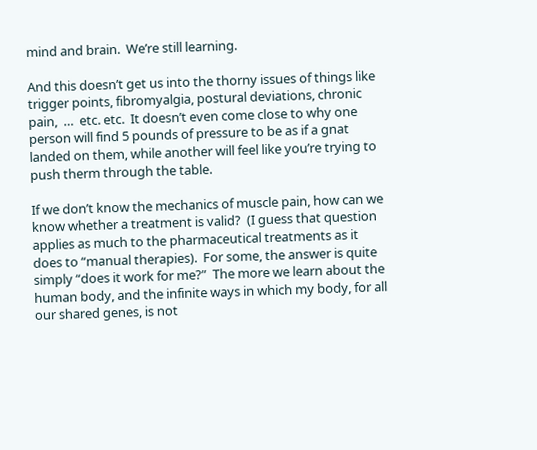mind and brain.  We’re still learning.

And this doesn’t get us into the thorny issues of things like trigger points, fibromyalgia, postural deviations, chronic pain,  …  etc. etc.  It doesn’t even come close to why one person will find 5 pounds of pressure to be as if a gnat landed on them, while another will feel like you’re trying to push therm through the table.

If we don’t know the mechanics of muscle pain, how can we know whether a treatment is valid?  (I guess that question applies as much to the pharmaceutical treatments as it does to “manual therapies).  For some, the answer is quite simply “does it work for me?”  The more we learn about the human body, and the infinite ways in which my body, for all our shared genes, is not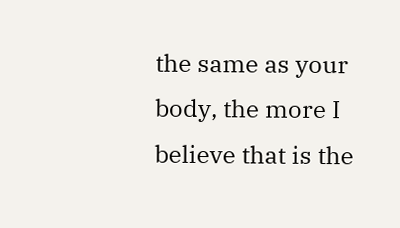the same as your body, the more I believe that is the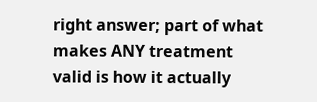right answer; part of what makes ANY treatment valid is how it actually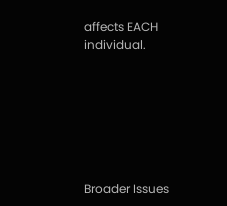affects EACH individual.







Broader Issues